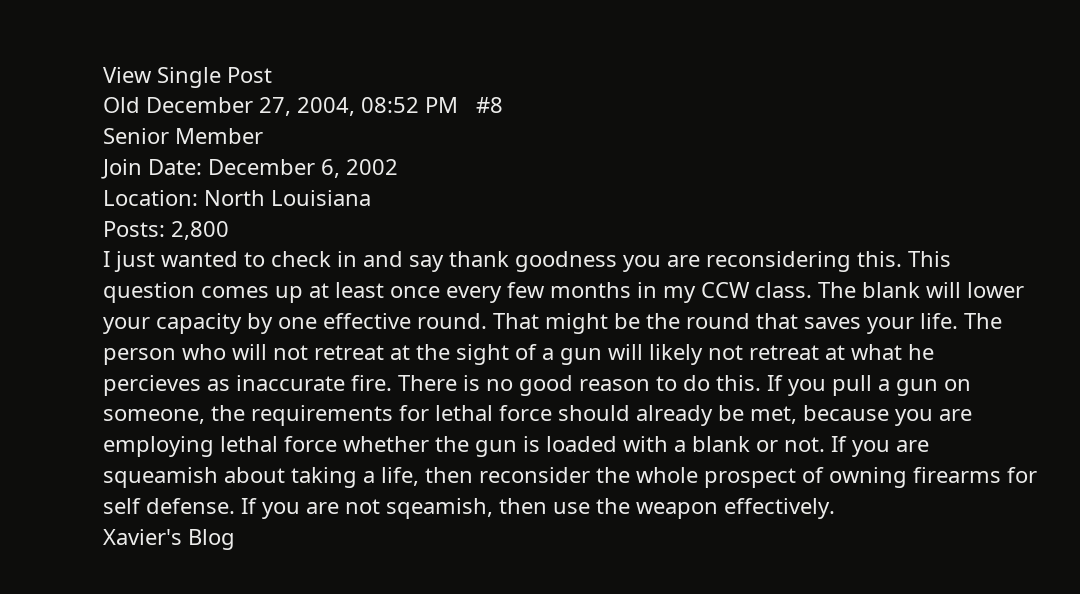View Single Post
Old December 27, 2004, 08:52 PM   #8
Senior Member
Join Date: December 6, 2002
Location: North Louisiana
Posts: 2,800
I just wanted to check in and say thank goodness you are reconsidering this. This question comes up at least once every few months in my CCW class. The blank will lower your capacity by one effective round. That might be the round that saves your life. The person who will not retreat at the sight of a gun will likely not retreat at what he percieves as inaccurate fire. There is no good reason to do this. If you pull a gun on someone, the requirements for lethal force should already be met, because you are employing lethal force whether the gun is loaded with a blank or not. If you are squeamish about taking a life, then reconsider the whole prospect of owning firearms for self defense. If you are not sqeamish, then use the weapon effectively.
Xavier's Blog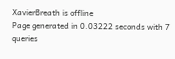XavierBreath is offline
Page generated in 0.03222 seconds with 7 queries